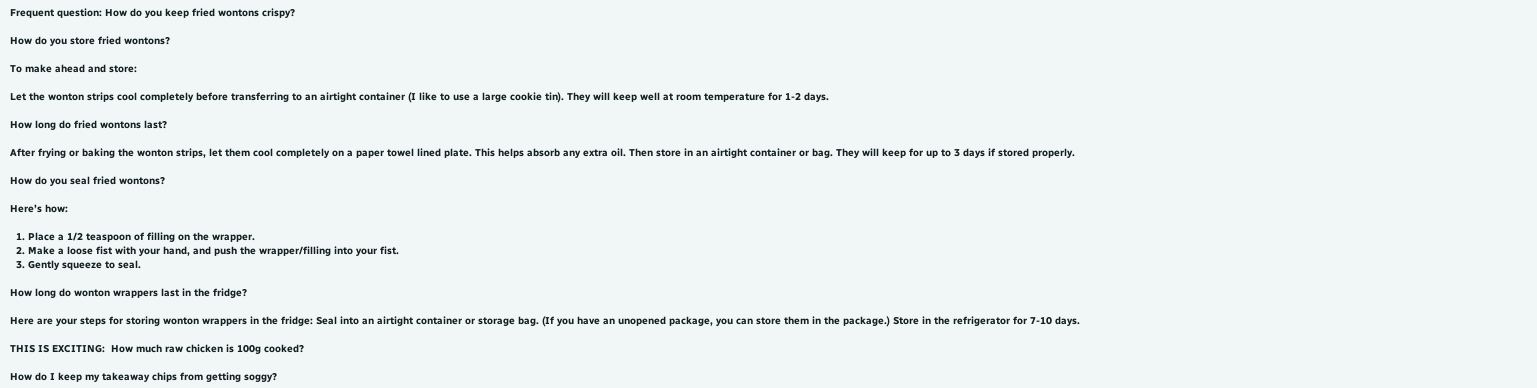Frequent question: How do you keep fried wontons crispy?

How do you store fried wontons?

To make ahead and store:

Let the wonton strips cool completely before transferring to an airtight container (I like to use a large cookie tin). They will keep well at room temperature for 1-2 days.

How long do fried wontons last?

After frying or baking the wonton strips, let them cool completely on a paper towel lined plate. This helps absorb any extra oil. Then store in an airtight container or bag. They will keep for up to 3 days if stored properly.

How do you seal fried wontons?

Here’s how:

  1. Place a 1/2 teaspoon of filling on the wrapper.
  2. Make a loose fist with your hand, and push the wrapper/filling into your fist.
  3. Gently squeeze to seal.

How long do wonton wrappers last in the fridge?

Here are your steps for storing wonton wrappers in the fridge: Seal into an airtight container or storage bag. (If you have an unopened package, you can store them in the package.) Store in the refrigerator for 7-10 days.

THIS IS EXCITING:  How much raw chicken is 100g cooked?

How do I keep my takeaway chips from getting soggy?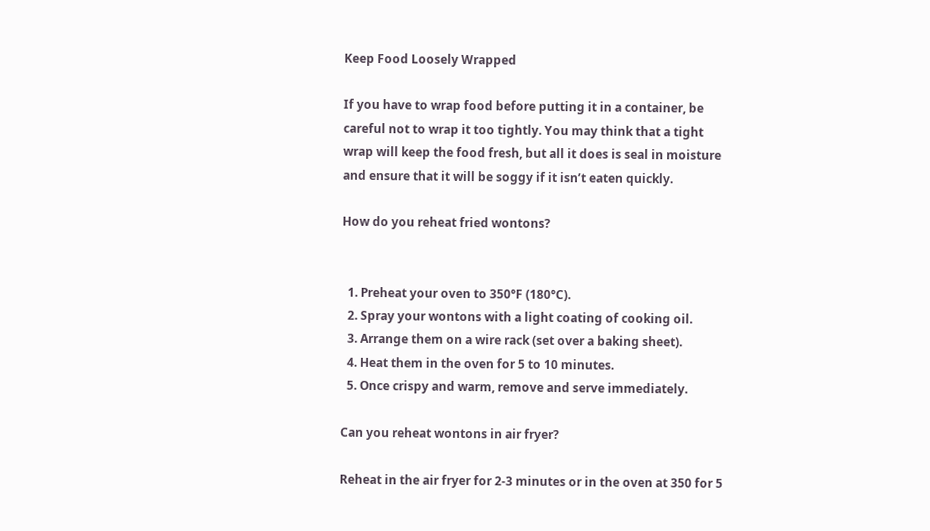Keep Food Loosely Wrapped

If you have to wrap food before putting it in a container, be careful not to wrap it too tightly. You may think that a tight wrap will keep the food fresh, but all it does is seal in moisture and ensure that it will be soggy if it isn’t eaten quickly.

How do you reheat fried wontons?


  1. Preheat your oven to 350°F (180°C).
  2. Spray your wontons with a light coating of cooking oil.
  3. Arrange them on a wire rack (set over a baking sheet).
  4. Heat them in the oven for 5 to 10 minutes.
  5. Once crispy and warm, remove and serve immediately.

Can you reheat wontons in air fryer?

Reheat in the air fryer for 2-3 minutes or in the oven at 350 for 5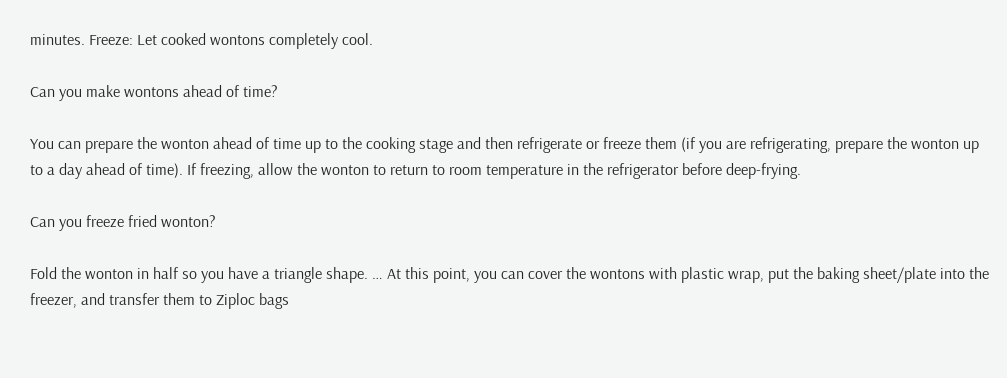minutes. Freeze: Let cooked wontons completely cool.

Can you make wontons ahead of time?

You can prepare the wonton ahead of time up to the cooking stage and then refrigerate or freeze them (if you are refrigerating, prepare the wonton up to a day ahead of time). If freezing, allow the wonton to return to room temperature in the refrigerator before deep-frying.

Can you freeze fried wonton?

Fold the wonton in half so you have a triangle shape. … At this point, you can cover the wontons with plastic wrap, put the baking sheet/plate into the freezer, and transfer them to Ziploc bags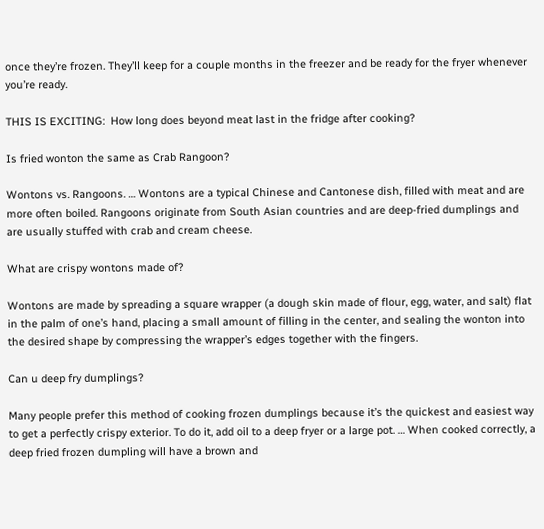once they’re frozen. They’ll keep for a couple months in the freezer and be ready for the fryer whenever you’re ready.

THIS IS EXCITING:  How long does beyond meat last in the fridge after cooking?

Is fried wonton the same as Crab Rangoon?

Wontons vs. Rangoons. … Wontons are a typical Chinese and Cantonese dish, filled with meat and are more often boiled. Rangoons originate from South Asian countries and are deep-fried dumplings and are usually stuffed with crab and cream cheese.

What are crispy wontons made of?

Wontons are made by spreading a square wrapper (a dough skin made of flour, egg, water, and salt) flat in the palm of one’s hand, placing a small amount of filling in the center, and sealing the wonton into the desired shape by compressing the wrapper’s edges together with the fingers.

Can u deep fry dumplings?

Many people prefer this method of cooking frozen dumplings because it’s the quickest and easiest way to get a perfectly crispy exterior. To do it, add oil to a deep fryer or a large pot. … When cooked correctly, a deep fried frozen dumpling will have a brown and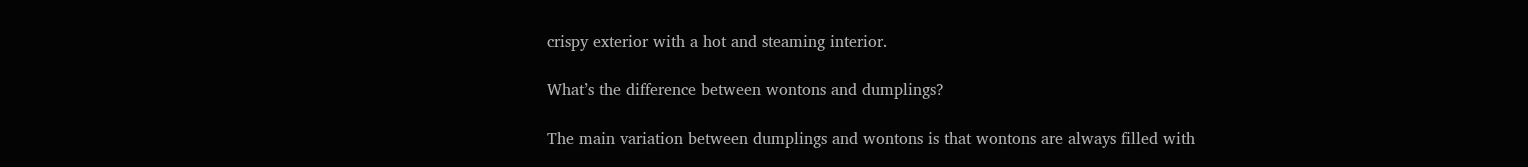crispy exterior with a hot and steaming interior.

What’s the difference between wontons and dumplings?

The main variation between dumplings and wontons is that wontons are always filled with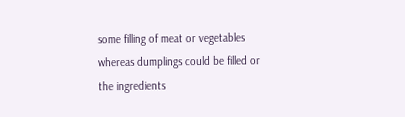some filling of meat or vegetables whereas dumplings could be filled or the ingredients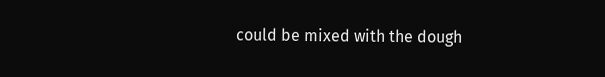could be mixed with the dough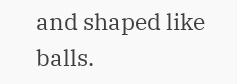and shaped like balls.